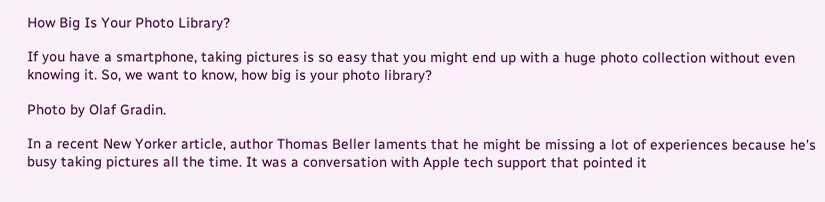How Big Is Your Photo Library?

If you have a smartphone, taking pictures is so easy that you might end up with a huge photo collection without even knowing it. So, we want to know, how big is your photo library?

Photo by Olaf Gradin.

In a recent New Yorker article, author Thomas Beller laments that he might be missing a lot of experiences because he's busy taking pictures all the time. It was a conversation with Apple tech support that pointed it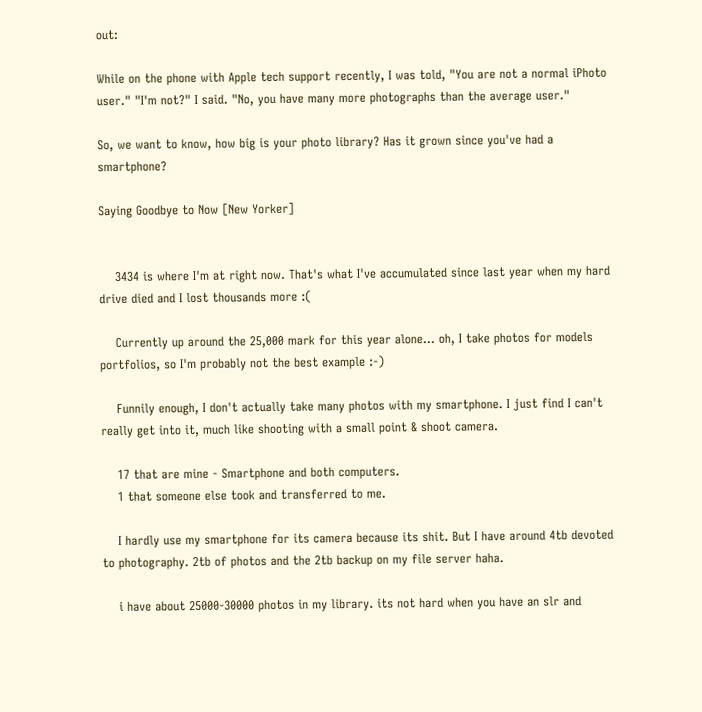out:

While on the phone with Apple tech support recently, I was told, "You are not a normal iPhoto user." "I'm not?" I said. "No, you have many more photographs than the average user."

So, we want to know, how big is your photo library? Has it grown since you've had a smartphone?

Saying Goodbye to Now [New Yorker]


    3434 is where I'm at right now. That's what I've accumulated since last year when my hard drive died and I lost thousands more :(

    Currently up around the 25,000 mark for this year alone... oh, I take photos for models portfolios, so I'm probably not the best example :-)

    Funnily enough, I don't actually take many photos with my smartphone. I just find I can't really get into it, much like shooting with a small point & shoot camera.

    17 that are mine - Smartphone and both computers.
    1 that someone else took and transferred to me.

    I hardly use my smartphone for its camera because its shit. But I have around 4tb devoted to photography. 2tb of photos and the 2tb backup on my file server haha.

    i have about 25000-30000 photos in my library. its not hard when you have an slr and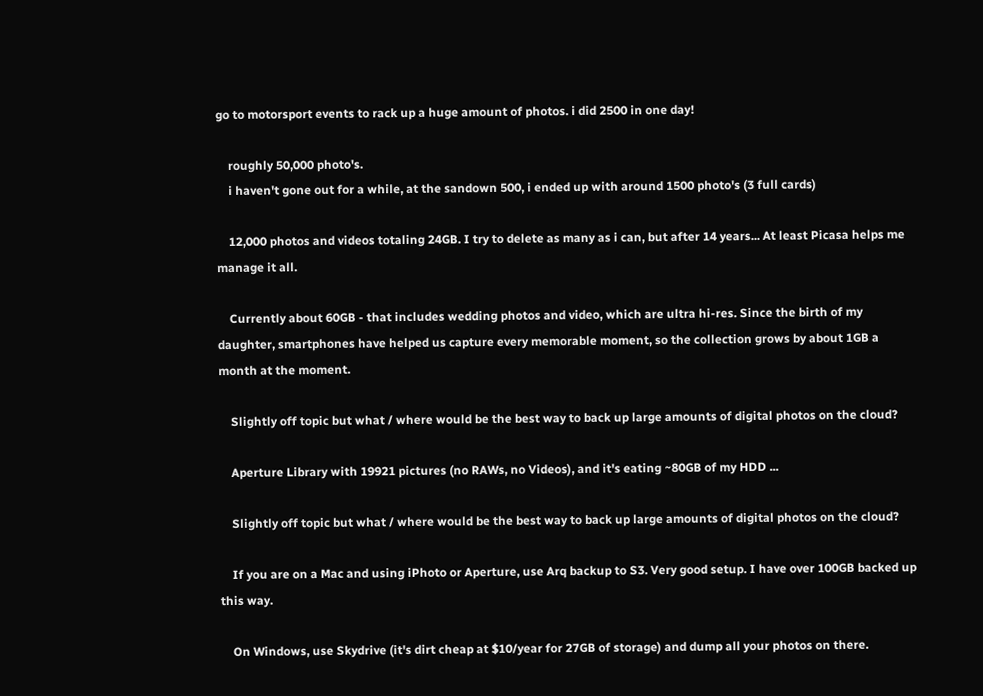go to motorsport events to rack up a huge amount of photos. i did 2500 in one day!

    roughly 50,000 photo's.
    i haven't gone out for a while, at the sandown 500, i ended up with around 1500 photo's (3 full cards)

    12,000 photos and videos totaling 24GB. I try to delete as many as i can, but after 14 years... At least Picasa helps me manage it all.

    Currently about 60GB - that includes wedding photos and video, which are ultra hi-res. Since the birth of my daughter, smartphones have helped us capture every memorable moment, so the collection grows by about 1GB a month at the moment.

    Slightly off topic but what / where would be the best way to back up large amounts of digital photos on the cloud?

    Aperture Library with 19921 pictures (no RAWs, no Videos), and it's eating ~80GB of my HDD ...

    Slightly off topic but what / where would be the best way to back up large amounts of digital photos on the cloud?

    If you are on a Mac and using iPhoto or Aperture, use Arq backup to S3. Very good setup. I have over 100GB backed up this way.

    On Windows, use Skydrive (it's dirt cheap at $10/year for 27GB of storage) and dump all your photos on there.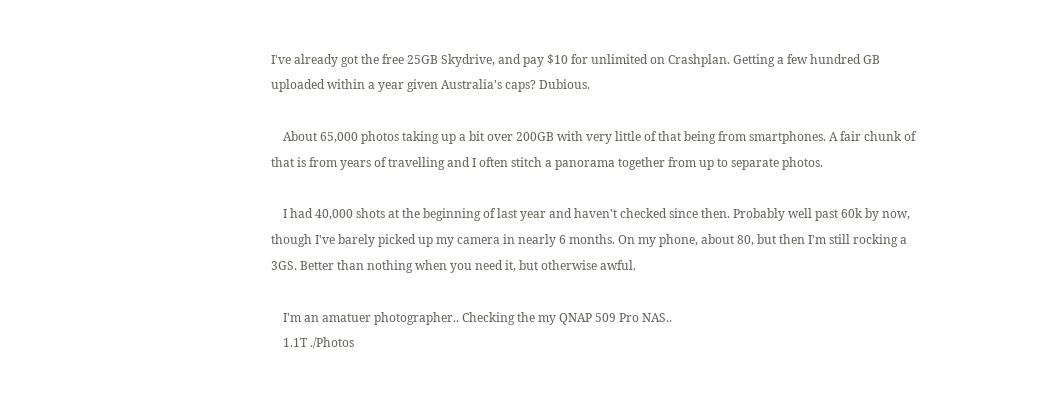I've already got the free 25GB Skydrive, and pay $10 for unlimited on Crashplan. Getting a few hundred GB uploaded within a year given Australia's caps? Dubious.

    About 65,000 photos taking up a bit over 200GB with very little of that being from smartphones. A fair chunk of that is from years of travelling and I often stitch a panorama together from up to separate photos.

    I had 40,000 shots at the beginning of last year and haven't checked since then. Probably well past 60k by now, though I've barely picked up my camera in nearly 6 months. On my phone, about 80, but then I'm still rocking a 3GS. Better than nothing when you need it, but otherwise awful.

    I'm an amatuer photographer.. Checking the my QNAP 509 Pro NAS..
    1.1T ./Photos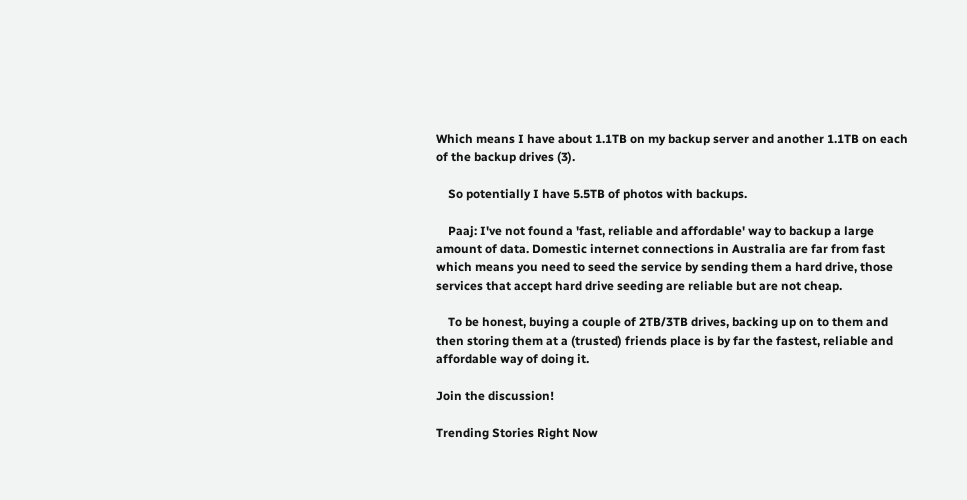Which means I have about 1.1TB on my backup server and another 1.1TB on each of the backup drives (3).

    So potentially I have 5.5TB of photos with backups.

    Paaj: I've not found a 'fast, reliable and affordable' way to backup a large amount of data. Domestic internet connections in Australia are far from fast which means you need to seed the service by sending them a hard drive, those services that accept hard drive seeding are reliable but are not cheap.

    To be honest, buying a couple of 2TB/3TB drives, backing up on to them and then storing them at a (trusted) friends place is by far the fastest, reliable and affordable way of doing it.

Join the discussion!

Trending Stories Right Now